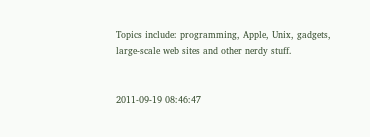Topics include: programming, Apple, Unix, gadgets, large-scale web sites and other nerdy stuff.


2011-09-19 08:46:47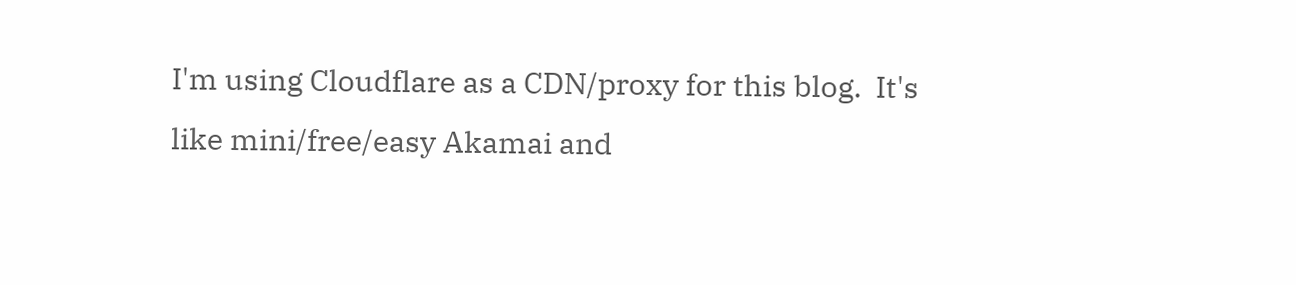I'm using Cloudflare as a CDN/proxy for this blog.  It's like mini/free/easy Akamai and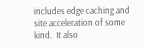includes edge caching and site acceleration of some kind.  It also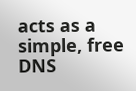acts as a simple, free DNS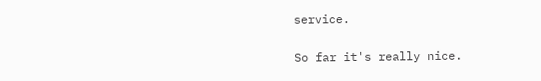service.

So far it's really nice.